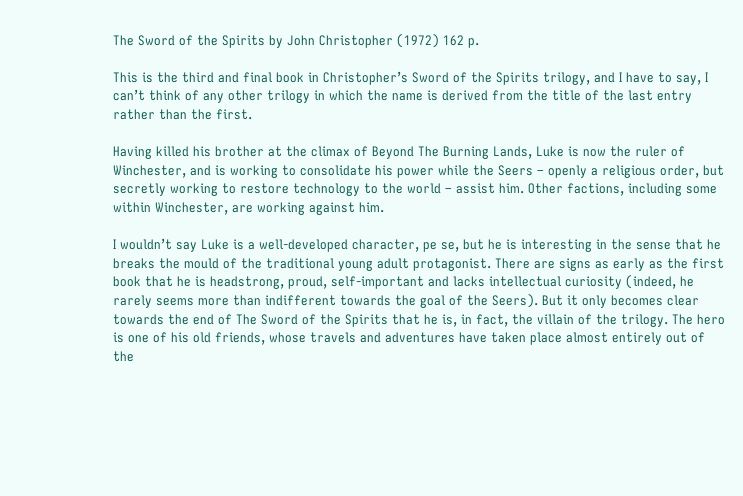The Sword of the Spirits by John Christopher (1972) 162 p.

This is the third and final book in Christopher’s Sword of the Spirits trilogy, and I have to say, I can’t think of any other trilogy in which the name is derived from the title of the last entry rather than the first.

Having killed his brother at the climax of Beyond The Burning Lands, Luke is now the ruler of Winchester, and is working to consolidate his power while the Seers – openly a religious order, but secretly working to restore technology to the world – assist him. Other factions, including some within Winchester, are working against him.

I wouldn’t say Luke is a well-developed character, pe se, but he is interesting in the sense that he breaks the mould of the traditional young adult protagonist. There are signs as early as the first book that he is headstrong, proud, self-important and lacks intellectual curiosity (indeed, he rarely seems more than indifferent towards the goal of the Seers). But it only becomes clear towards the end of The Sword of the Spirits that he is, in fact, the villain of the trilogy. The hero is one of his old friends, whose travels and adventures have taken place almost entirely out of the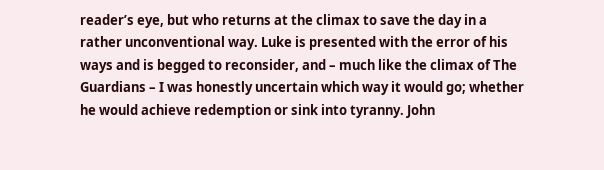reader’s eye, but who returns at the climax to save the day in a rather unconventional way. Luke is presented with the error of his ways and is begged to reconsider, and – much like the climax of The Guardians – I was honestly uncertain which way it would go; whether he would achieve redemption or sink into tyranny. John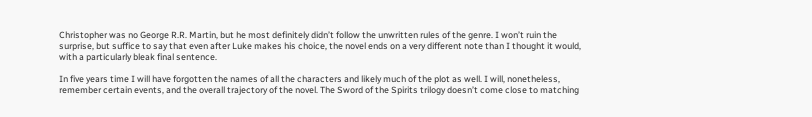Christopher was no George R.R. Martin, but he most definitely didn’t follow the unwritten rules of the genre. I won’t ruin the surprise, but suffice to say that even after Luke makes his choice, the novel ends on a very different note than I thought it would, with a particularly bleak final sentence.

In five years time I will have forgotten the names of all the characters and likely much of the plot as well. I will, nonetheless, remember certain events, and the overall trajectory of the novel. The Sword of the Spirits trilogy doesn’t come close to matching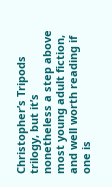Christopher’s Tripods trilogy, but it’s nonetheless a step above most young adult fiction, and well worth reading if one is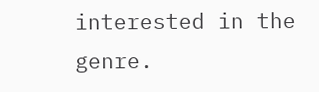interested in the genre.